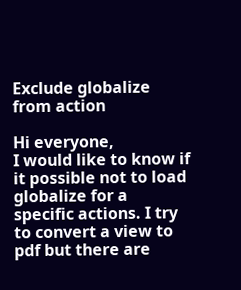Exclude globalize from action

Hi everyone,
I would like to know if it possible not to load globalize for a
specific actions. I try to convert a view to pdf but there are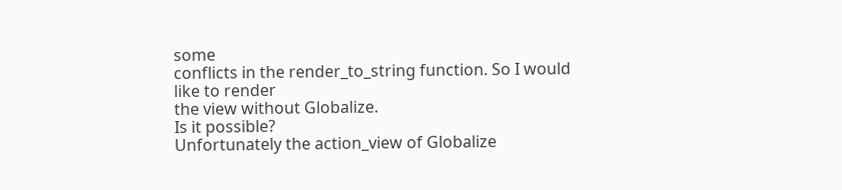some
conflicts in the render_to_string function. So I would like to render
the view without Globalize.
Is it possible?
Unfortunately the action_view of Globalize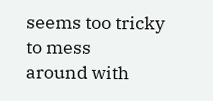seems too tricky to mess
around with